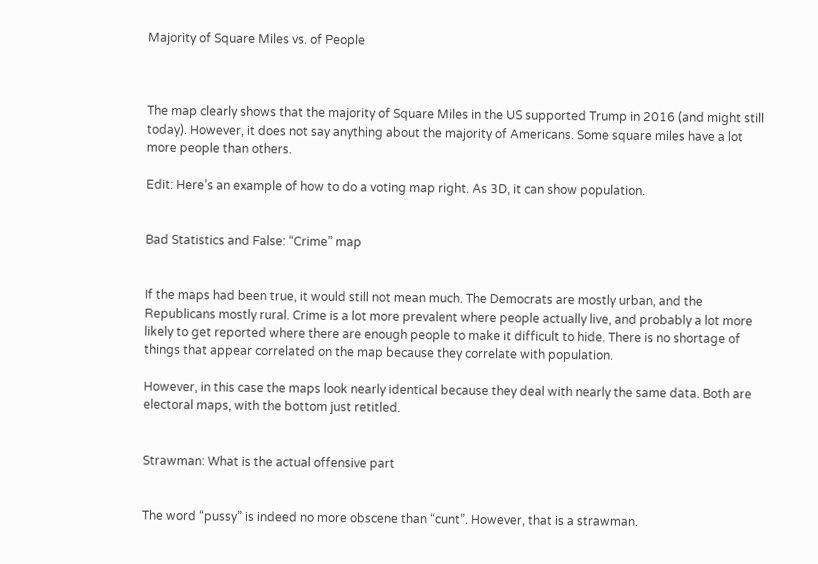Majority of Square Miles vs. of People



The map clearly shows that the majority of Square Miles in the US supported Trump in 2016 (and might still today). However, it does not say anything about the majority of Americans. Some square miles have a lot more people than others.

Edit: Here’s an example of how to do a voting map right. As 3D, it can show population.


Bad Statistics and False: “Crime” map


If the maps had been true, it would still not mean much. The Democrats are mostly urban, and the Republicans mostly rural. Crime is a lot more prevalent where people actually live, and probably a lot more likely to get reported where there are enough people to make it difficult to hide. There is no shortage of things that appear correlated on the map because they correlate with population.

However, in this case the maps look nearly identical because they deal with nearly the same data. Both are electoral maps, with the bottom just retitled.


Strawman: What is the actual offensive part


The word “pussy” is indeed no more obscene than “cunt”. However, that is a strawman.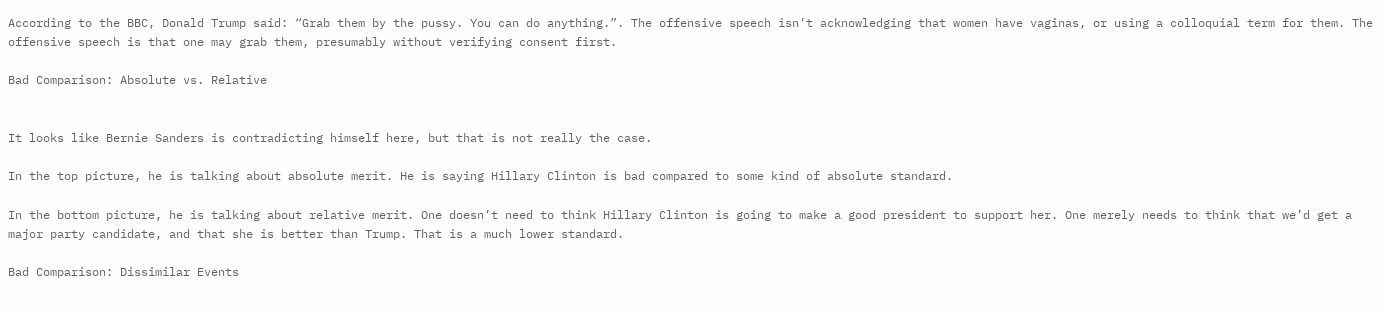According to the BBC, Donald Trump said: “Grab them by the pussy. You can do anything.”. The offensive speech isn’t acknowledging that women have vaginas, or using a colloquial term for them. The offensive speech is that one may grab them, presumably without verifying consent first.

Bad Comparison: Absolute vs. Relative


It looks like Bernie Sanders is contradicting himself here, but that is not really the case.

In the top picture, he is talking about absolute merit. He is saying Hillary Clinton is bad compared to some kind of absolute standard.

In the bottom picture, he is talking about relative merit. One doesn’t need to think Hillary Clinton is going to make a good president to support her. One merely needs to think that we’d get a major party candidate, and that she is better than Trump. That is a much lower standard.

Bad Comparison: Dissimilar Events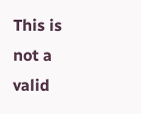This is not a valid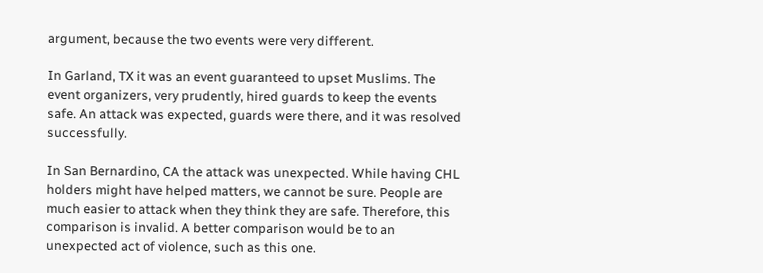argument, because the two events were very different.

In Garland, TX it was an event guaranteed to upset Muslims. The event organizers, very prudently, hired guards to keep the events safe. An attack was expected, guards were there, and it was resolved successfully.

In San Bernardino, CA the attack was unexpected. While having CHL holders might have helped matters, we cannot be sure. People are much easier to attack when they think they are safe. Therefore, this comparison is invalid. A better comparison would be to an unexpected act of violence, such as this one.